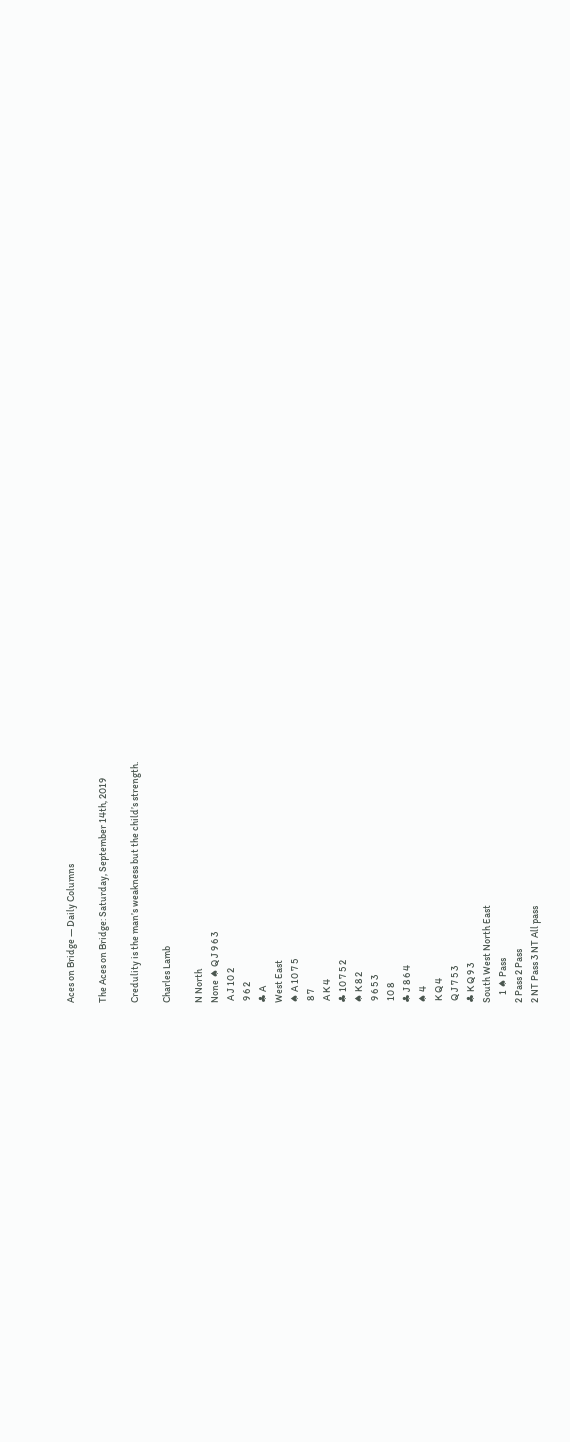Aces on Bridge — Daily Columns

The Aces on Bridge: Saturday, September 14th, 2019

Credulity is the man’s weakness but the child’s strength.

Charles Lamb

N North
None ♠ Q J 9 6 3
 A J 10 2
 9 6 2
♣ A
West East
♠ A 10 7 5
 8 7
 A K 4
♣ 10 7 5 2
♠ K 8 2
 9 6 5 3
 10 8
♣ J 8 6 4
♠ 4
 K Q 4
 Q J 7 5 3
♣ K Q 9 3
South West North East
    1 ♠ Pass
2 Pass 2 Pass
2 NT Pass 3 NT All pass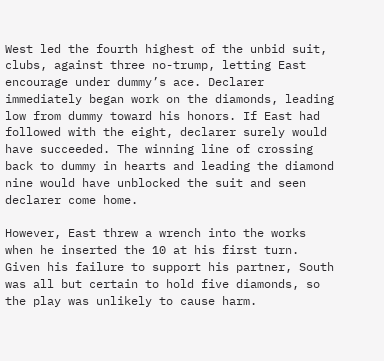West led the fourth highest of the unbid suit, clubs, against three no-trump, letting East encourage under dummy’s ace. Declarer immediately began work on the diamonds, leading low from dummy toward his honors. If East had followed with the eight, declarer surely would have succeeded. The winning line of crossing back to dummy in hearts and leading the diamond nine would have unblocked the suit and seen declarer come home.

However, East threw a wrench into the works when he inserted the 10 at his first turn. Given his failure to support his partner, South was all but certain to hold five diamonds, so the play was unlikely to cause harm.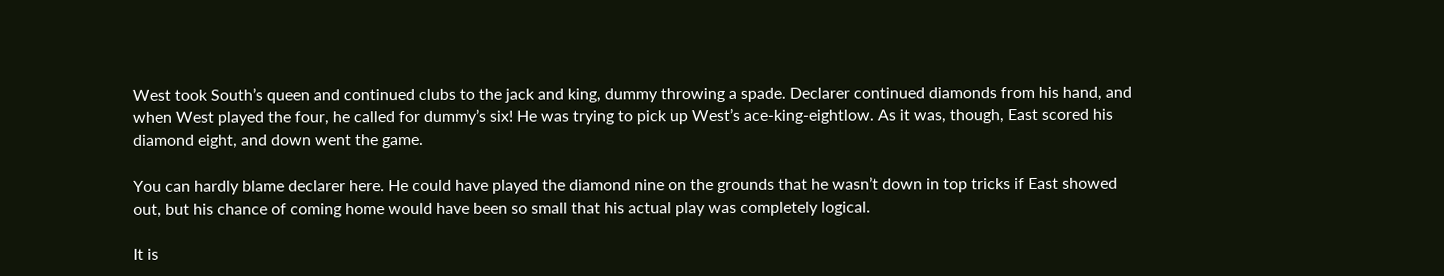West took South’s queen and continued clubs to the jack and king, dummy throwing a spade. Declarer continued diamonds from his hand, and when West played the four, he called for dummy’s six! He was trying to pick up West’s ace-king-eightlow. As it was, though, East scored his diamond eight, and down went the game.

You can hardly blame declarer here. He could have played the diamond nine on the grounds that he wasn’t down in top tricks if East showed out, but his chance of coming home would have been so small that his actual play was completely logical.

It is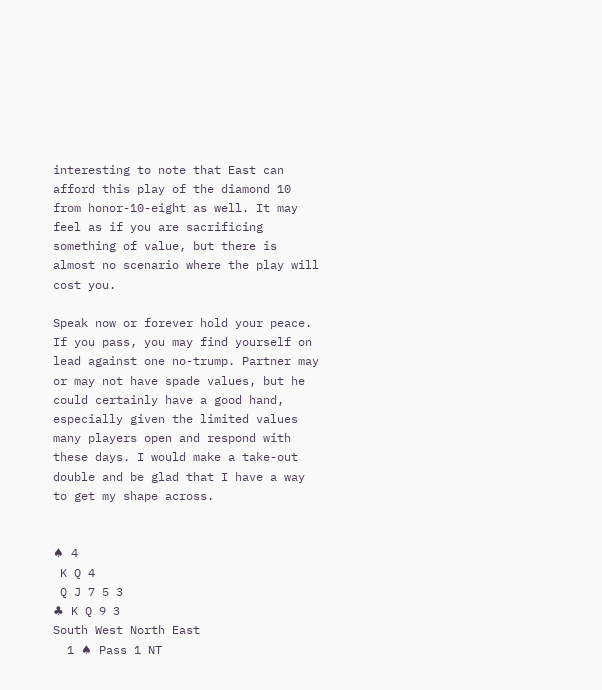interesting to note that East can afford this play of the diamond 10 from honor-10-eight as well. It may feel as if you are sacrificing something of value, but there is almost no scenario where the play will cost you.

Speak now or forever hold your peace. If you pass, you may find yourself on lead against one no-trump. Partner may or may not have spade values, but he could certainly have a good hand, especially given the limited values many players open and respond with these days. I would make a take-out double and be glad that I have a way to get my shape across.


♠ 4
 K Q 4
 Q J 7 5 3
♣ K Q 9 3
South West North East
  1 ♠ Pass 1 NT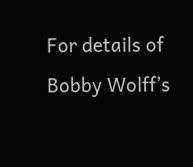For details of Bobby Wolff’s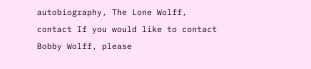autobiography, The Lone Wolff, contact If you would like to contact Bobby Wolff, please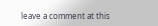leave a comment at this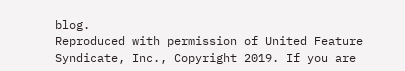blog.
Reproduced with permission of United Feature Syndicate, Inc., Copyright 2019. If you are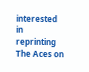interested in reprinting The Aces on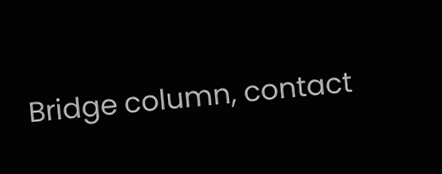Bridge column, contact